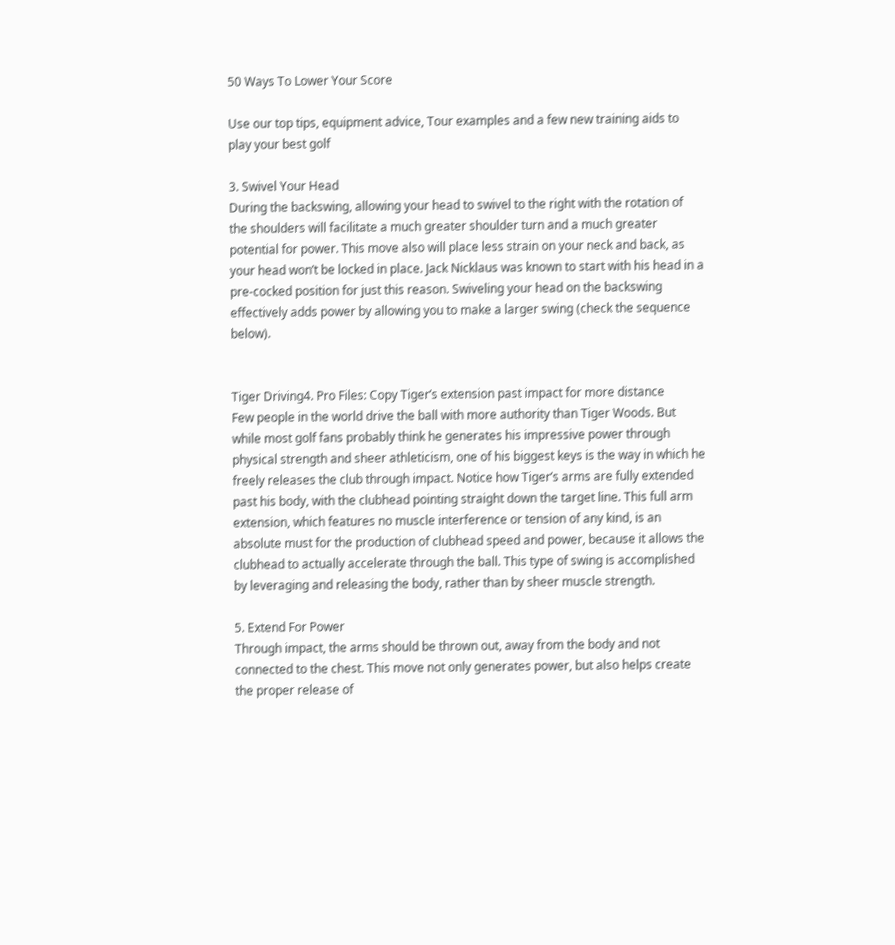50 Ways To Lower Your Score

Use our top tips, equipment advice, Tour examples and a few new training aids to play your best golf

3. Swivel Your Head
During the backswing, allowing your head to swivel to the right with the rotation of the shoulders will facilitate a much greater shoulder turn and a much greater potential for power. This move also will place less strain on your neck and back, as your head won’t be locked in place. Jack Nicklaus was known to start with his head in a pre-cocked position for just this reason. Swiveling your head on the backswing effectively adds power by allowing you to make a larger swing (check the sequence below).


Tiger Driving4. Pro Files: Copy Tiger’s extension past impact for more distance
Few people in the world drive the ball with more authority than Tiger Woods. But while most golf fans probably think he generates his impressive power through physical strength and sheer athleticism, one of his biggest keys is the way in which he freely releases the club through impact. Notice how Tiger’s arms are fully extended past his body, with the clubhead pointing straight down the target line. This full arm extension, which features no muscle interference or tension of any kind, is an absolute must for the production of clubhead speed and power, because it allows the clubhead to actually accelerate through the ball. This type of swing is accomplished by leveraging and releasing the body, rather than by sheer muscle strength.

5. Extend For Power
Through impact, the arms should be thrown out, away from the body and not connected to the chest. This move not only generates power, but also helps create the proper release of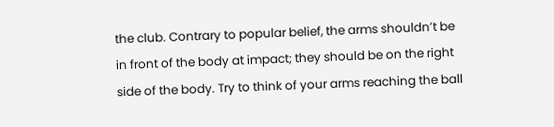the club. Contrary to popular belief, the arms shouldn’t be in front of the body at impact; they should be on the right side of the body. Try to think of your arms reaching the ball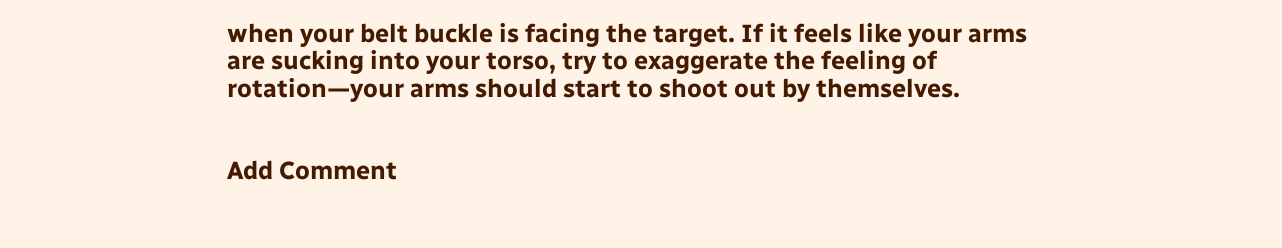when your belt buckle is facing the target. If it feels like your arms are sucking into your torso, try to exaggerate the feeling of rotation—your arms should start to shoot out by themselves.


Add Comment